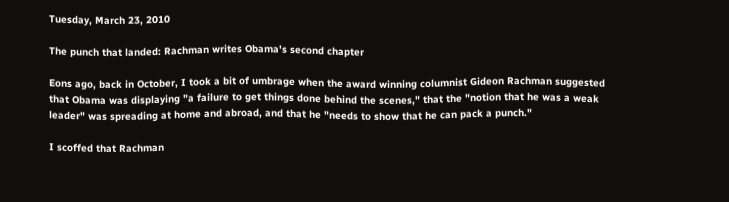Tuesday, March 23, 2010

The punch that landed: Rachman writes Obama's second chapter

Eons ago, back in October, I took a bit of umbrage when the award winning columnist Gideon Rachman suggested that Obama was displaying "a failure to get things done behind the scenes," that the "notion that he was a weak leader" was spreading at home and abroad, and that he "needs to show that he can pack a punch."

I scoffed that Rachman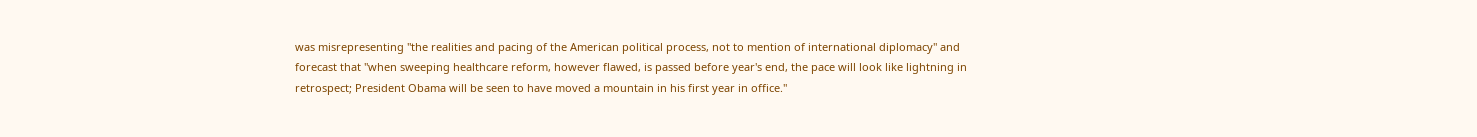was misrepresenting "the realities and pacing of the American political process, not to mention of international diplomacy" and forecast that "when sweeping healthcare reform, however flawed, is passed before year's end, the pace will look like lightning in retrospect; President Obama will be seen to have moved a mountain in his first year in office."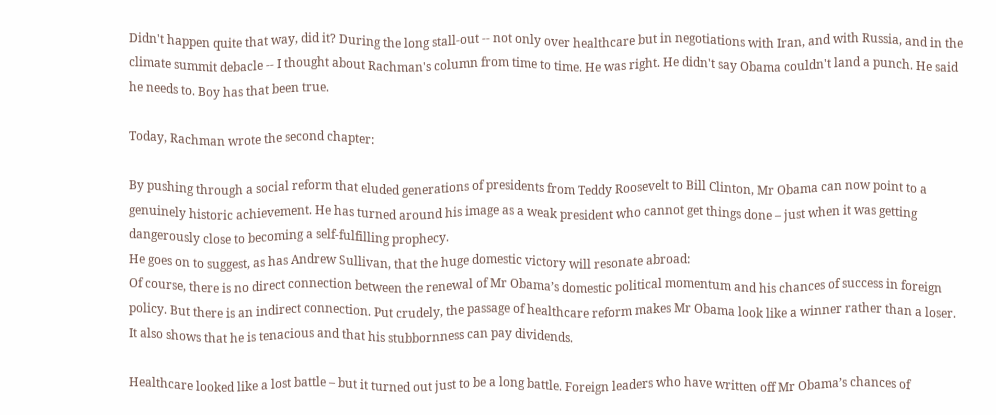Didn't happen quite that way, did it? During the long stall-out -- not only over healthcare but in negotiations with Iran, and with Russia, and in the climate summit debacle -- I thought about Rachman's column from time to time. He was right. He didn't say Obama couldn't land a punch. He said he needs to. Boy has that been true.

Today, Rachman wrote the second chapter:

By pushing through a social reform that eluded generations of presidents from Teddy Roosevelt to Bill Clinton, Mr Obama can now point to a genuinely historic achievement. He has turned around his image as a weak president who cannot get things done – just when it was getting dangerously close to becoming a self-fulfilling prophecy.
He goes on to suggest, as has Andrew Sullivan, that the huge domestic victory will resonate abroad:
Of course, there is no direct connection between the renewal of Mr Obama’s domestic political momentum and his chances of success in foreign policy. But there is an indirect connection. Put crudely, the passage of healthcare reform makes Mr Obama look like a winner rather than a loser. It also shows that he is tenacious and that his stubbornness can pay dividends.

Healthcare looked like a lost battle – but it turned out just to be a long battle. Foreign leaders who have written off Mr Obama’s chances of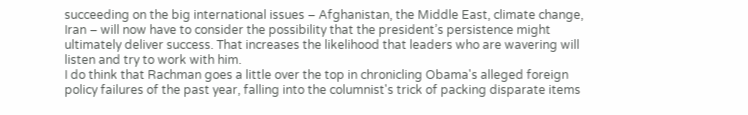succeeding on the big international issues – Afghanistan, the Middle East, climate change, Iran – will now have to consider the possibility that the president’s persistence might ultimately deliver success. That increases the likelihood that leaders who are wavering will listen and try to work with him.
I do think that Rachman goes a little over the top in chronicling Obama's alleged foreign policy failures of the past year, falling into the columnist's trick of packing disparate items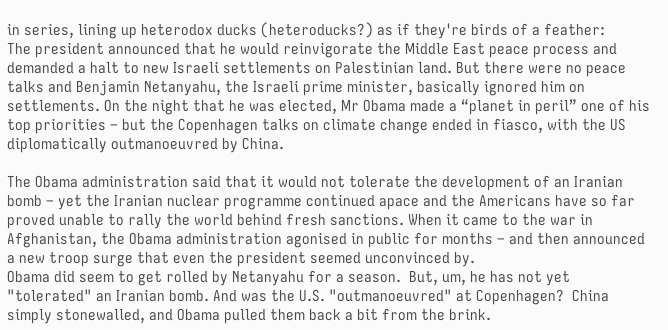in series, lining up heterodox ducks (heteroducks?) as if they're birds of a feather:
The president announced that he would reinvigorate the Middle East peace process and demanded a halt to new Israeli settlements on Palestinian land. But there were no peace talks and Benjamin Netanyahu, the Israeli prime minister, basically ignored him on settlements. On the night that he was elected, Mr Obama made a “planet in peril” one of his top priorities – but the Copenhagen talks on climate change ended in fiasco, with the US diplomatically outmanoeuvred by China.

The Obama administration said that it would not tolerate the development of an Iranian bomb – yet the Iranian nuclear programme continued apace and the Americans have so far proved unable to rally the world behind fresh sanctions. When it came to the war in Afghanistan, the Obama administration agonised in public for months – and then announced a new troop surge that even the president seemed unconvinced by.
Obama did seem to get rolled by Netanyahu for a season.  But, um, he has not yet "tolerated" an Iranian bomb. And was the U.S. "outmanoeuvred" at Copenhagen?  China simply stonewalled, and Obama pulled them back a bit from the brink.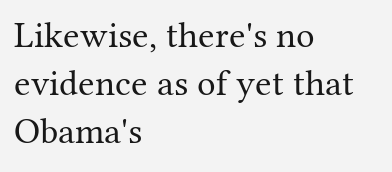Likewise, there's no evidence as of yet that Obama's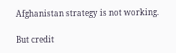Afghanistan strategy is not working.

But credit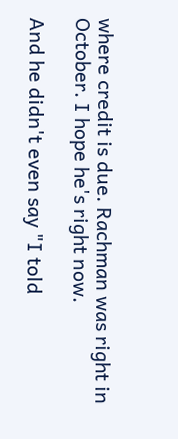where credit is due. Rachman was right in October. I hope he's right now.

And he didn't even say "I told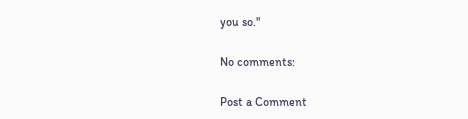you so."

No comments:

Post a Comment